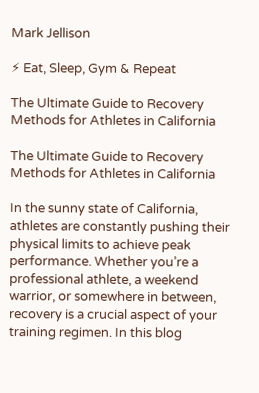Mark Jellison

⚡ Eat, Sleep, Gym & Repeat

The Ultimate Guide to Recovery Methods for Athletes in California

The Ultimate Guide to Recovery Methods for Athletes in California

In the sunny state of California, athletes are constantly pushing their physical limits to achieve peak performance. Whether you’re a professional athlete, a weekend warrior, or somewhere in between, recovery is a crucial aspect of your training regimen. In this blog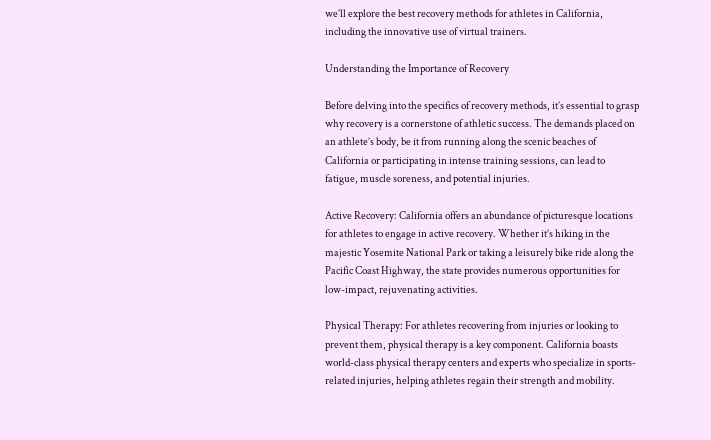we’ll explore the best recovery methods for athletes in California, including the innovative use of virtual trainers.

Understanding the Importance of Recovery

Before delving into the specifics of recovery methods, it’s essential to grasp why recovery is a cornerstone of athletic success. The demands placed on an athlete’s body, be it from running along the scenic beaches of California or participating in intense training sessions, can lead to fatigue, muscle soreness, and potential injuries.

Active Recovery: California offers an abundance of picturesque locations for athletes to engage in active recovery. Whether it’s hiking in the majestic Yosemite National Park or taking a leisurely bike ride along the Pacific Coast Highway, the state provides numerous opportunities for low-impact, rejuvenating activities.

Physical Therapy: For athletes recovering from injuries or looking to prevent them, physical therapy is a key component. California boasts world-class physical therapy centers and experts who specialize in sports-related injuries, helping athletes regain their strength and mobility.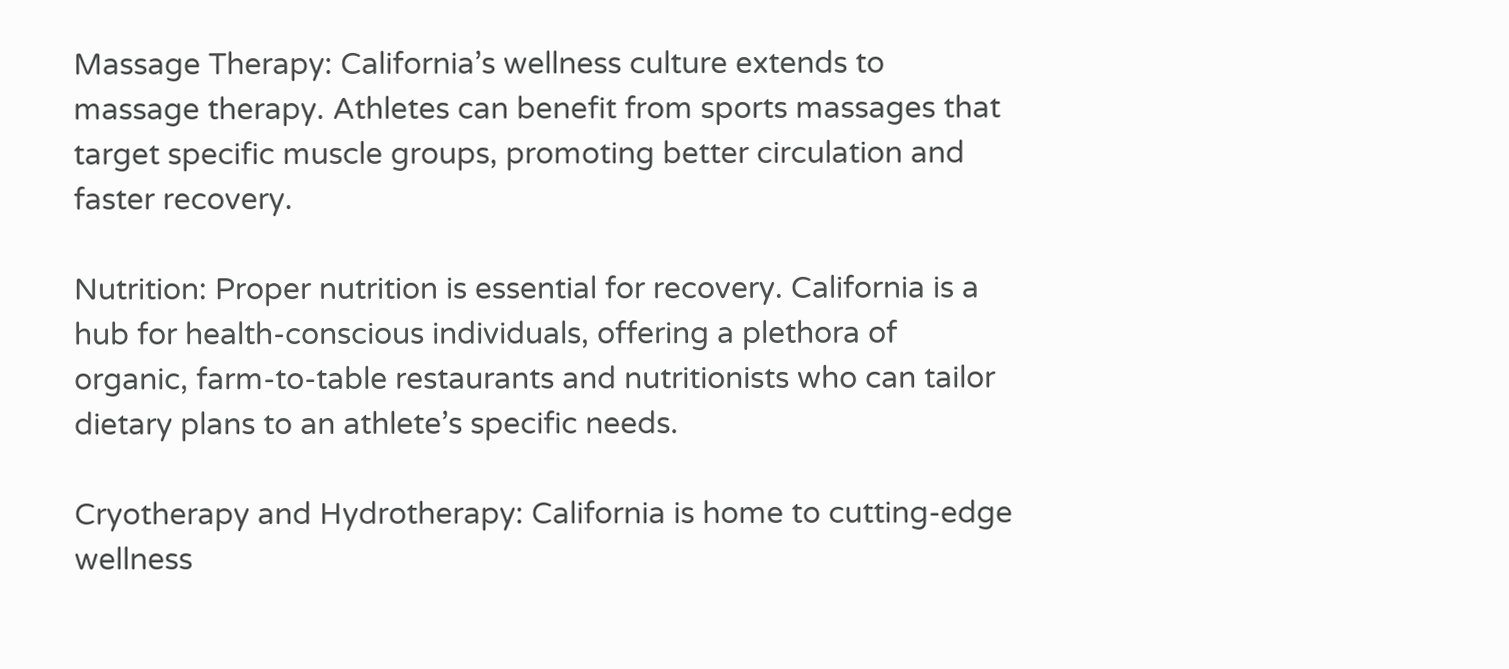Massage Therapy: California’s wellness culture extends to massage therapy. Athletes can benefit from sports massages that target specific muscle groups, promoting better circulation and faster recovery.

Nutrition: Proper nutrition is essential for recovery. California is a hub for health-conscious individuals, offering a plethora of organic, farm-to-table restaurants and nutritionists who can tailor dietary plans to an athlete’s specific needs.

Cryotherapy and Hydrotherapy: California is home to cutting-edge wellness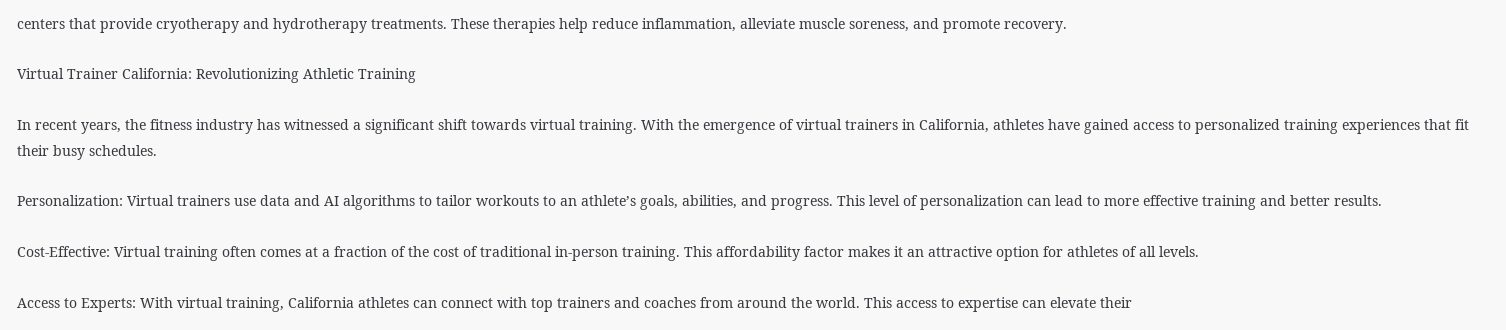centers that provide cryotherapy and hydrotherapy treatments. These therapies help reduce inflammation, alleviate muscle soreness, and promote recovery.

Virtual Trainer California: Revolutionizing Athletic Training

In recent years, the fitness industry has witnessed a significant shift towards virtual training. With the emergence of virtual trainers in California, athletes have gained access to personalized training experiences that fit their busy schedules.

Personalization: Virtual trainers use data and AI algorithms to tailor workouts to an athlete’s goals, abilities, and progress. This level of personalization can lead to more effective training and better results.

Cost-Effective: Virtual training often comes at a fraction of the cost of traditional in-person training. This affordability factor makes it an attractive option for athletes of all levels.

Access to Experts: With virtual training, California athletes can connect with top trainers and coaches from around the world. This access to expertise can elevate their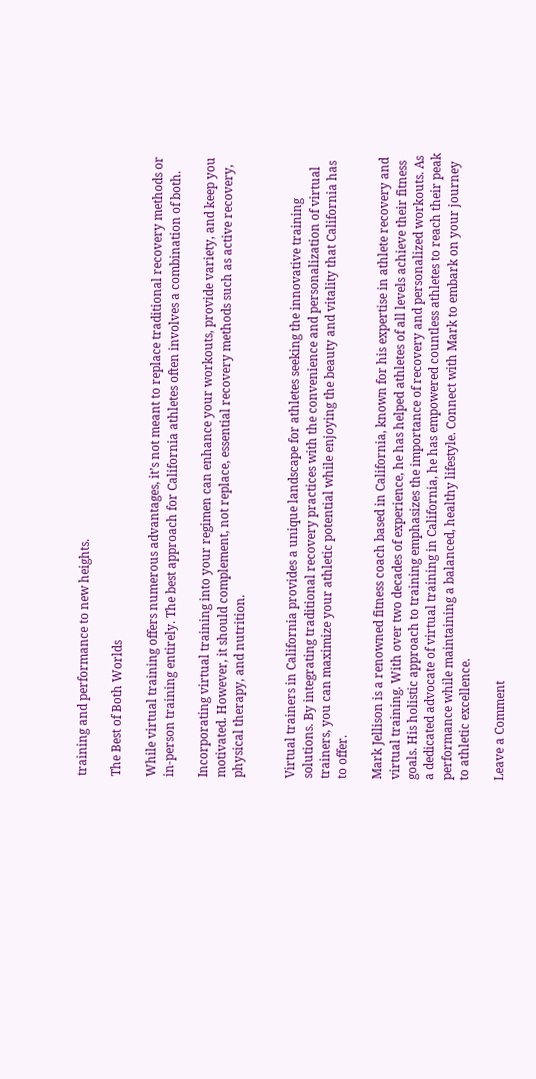training and performance to new heights.

The Best of Both Worlds

While virtual training offers numerous advantages, it’s not meant to replace traditional recovery methods or in-person training entirely. The best approach for California athletes often involves a combination of both.

Incorporating virtual training into your regimen can enhance your workouts, provide variety, and keep you motivated. However, it should complement, not replace, essential recovery methods such as active recovery, physical therapy, and nutrition.


Virtual trainers in California provides a unique landscape for athletes seeking the innovative training solutions. By integrating traditional recovery practices with the convenience and personalization of virtual trainers, you can maximize your athletic potential while enjoying the beauty and vitality that California has to offer.

Mark Jellison is a renowned fitness coach based in California, known for his expertise in athlete recovery and virtual training. With over two decades of experience, he has helped athletes of all levels achieve their fitness goals. His holistic approach to training emphasizes the importance of recovery and personalized workouts. As a dedicated advocate of virtual training in California, he has empowered countless athletes to reach their peak performance while maintaining a balanced, healthy lifestyle. Connect with Mark to embark on your journey to athletic excellence.

Leave a Comment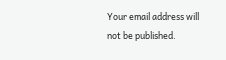Your email address will not be published.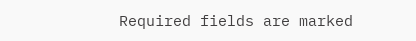Required fields are marked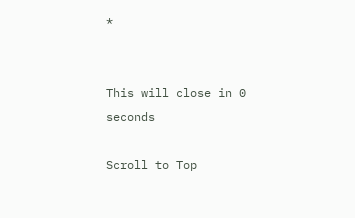*


This will close in 0 seconds

Scroll to Top